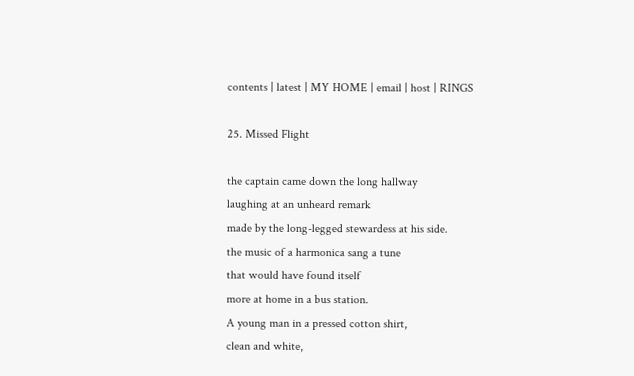contents | latest | MY HOME | email | host | RINGS

25. Missed Flight

the captain came down the long hallway
laughing at an unheard remark
made by the long-legged stewardess at his side.
the music of a harmonica sang a tune
that would have found itself
more at home in a bus station.
A young man in a pressed cotton shirt,
clean and white,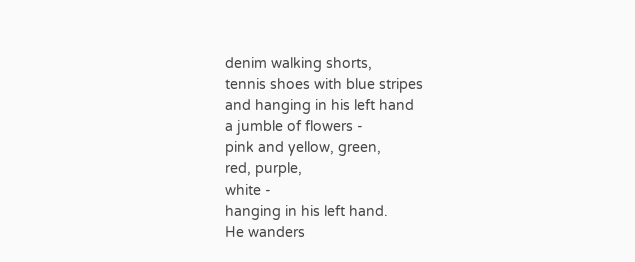denim walking shorts,
tennis shoes with blue stripes
and hanging in his left hand
a jumble of flowers -
pink and yellow, green,
red, purple,
white -
hanging in his left hand.
He wanders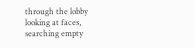through the lobby
looking at faces,
searching empty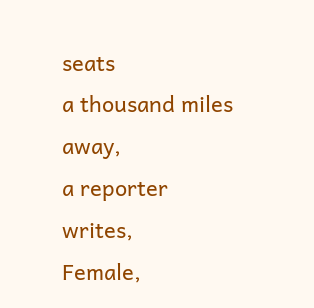seats
a thousand miles away,
a reporter writes,
Female,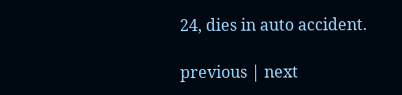24, dies in auto accident.

previous | next